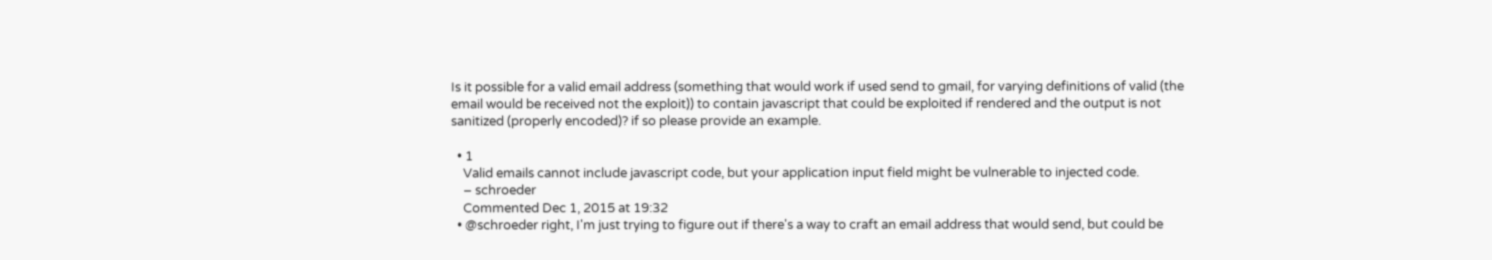Is it possible for a valid email address (something that would work if used send to gmail, for varying definitions of valid (the email would be received not the exploit)) to contain javascript that could be exploited if rendered and the output is not sanitized (properly encoded)? if so please provide an example.

  • 1
    Valid emails cannot include javascript code, but your application input field might be vulnerable to injected code.
    – schroeder
    Commented Dec 1, 2015 at 19:32
  • @schroeder right, I'm just trying to figure out if there's a way to craft an email address that would send, but could be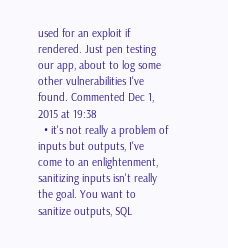used for an exploit if rendered. Just pen testing our app, about to log some other vulnerabilities I've found. Commented Dec 1, 2015 at 19:38
  • it's not really a problem of inputs but outputs, I've come to an enlightenment, sanitizing inputs isn't really the goal. You want to sanitize outputs, SQL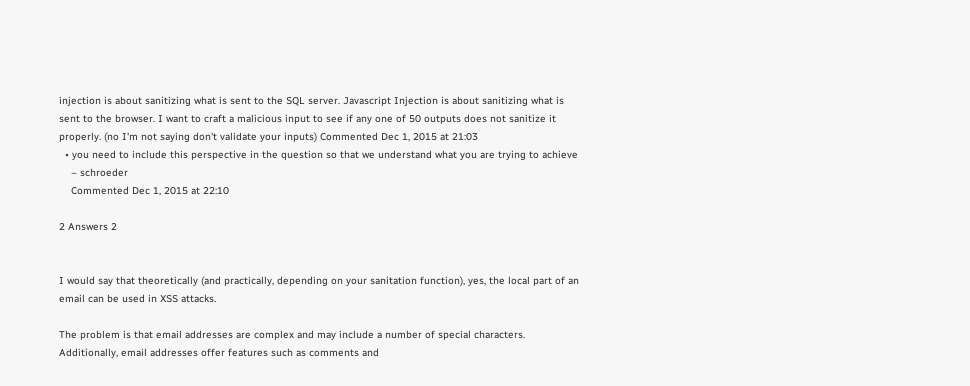injection is about sanitizing what is sent to the SQL server. Javascript Injection is about sanitizing what is sent to the browser. I want to craft a malicious input to see if any one of 50 outputs does not sanitize it properly. (no I'm not saying don't validate your inputs) Commented Dec 1, 2015 at 21:03
  • you need to include this perspective in the question so that we understand what you are trying to achieve
    – schroeder
    Commented Dec 1, 2015 at 22:10

2 Answers 2


I would say that theoretically (and practically, depending on your sanitation function), yes, the local part of an email can be used in XSS attacks.

The problem is that email addresses are complex and may include a number of special characters. Additionally, email addresses offer features such as comments and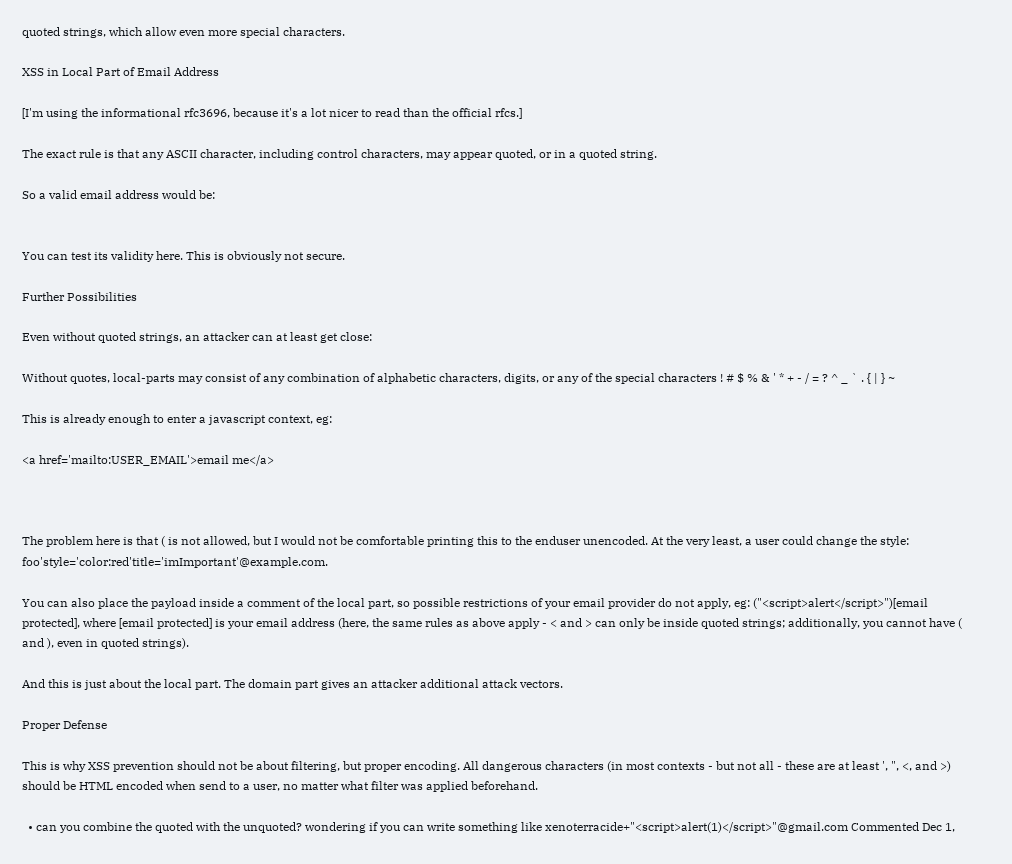quoted strings, which allow even more special characters.

XSS in Local Part of Email Address

[I'm using the informational rfc3696, because it's a lot nicer to read than the official rfcs.]

The exact rule is that any ASCII character, including control characters, may appear quoted, or in a quoted string.

So a valid email address would be:


You can test its validity here. This is obviously not secure.

Further Possibilities

Even without quoted strings, an attacker can at least get close:

Without quotes, local-parts may consist of any combination of alphabetic characters, digits, or any of the special characters ! # $ % & ' * + - / = ? ^ _ ` . { | } ~

This is already enough to enter a javascript context, eg:

<a href='mailto:USER_EMAIL'>email me</a>



The problem here is that ( is not allowed, but I would not be comfortable printing this to the enduser unencoded. At the very least, a user could change the style: foo'style='color:red'title='imImportant'@example.com.

You can also place the payload inside a comment of the local part, so possible restrictions of your email provider do not apply, eg: ("<script>alert</script>")[email protected], where [email protected] is your email address (here, the same rules as above apply - < and > can only be inside quoted strings; additionally, you cannot have ( and ), even in quoted strings).

And this is just about the local part. The domain part gives an attacker additional attack vectors.

Proper Defense

This is why XSS prevention should not be about filtering, but proper encoding. All dangerous characters (in most contexts - but not all - these are at least ', ", <, and >) should be HTML encoded when send to a user, no matter what filter was applied beforehand.

  • can you combine the quoted with the unquoted? wondering if you can write something like xenoterracide+"<script>alert(1)</script>"@gmail.com Commented Dec 1,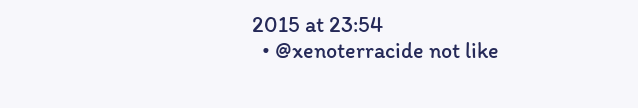2015 at 23:54
  • @xenoterracide not like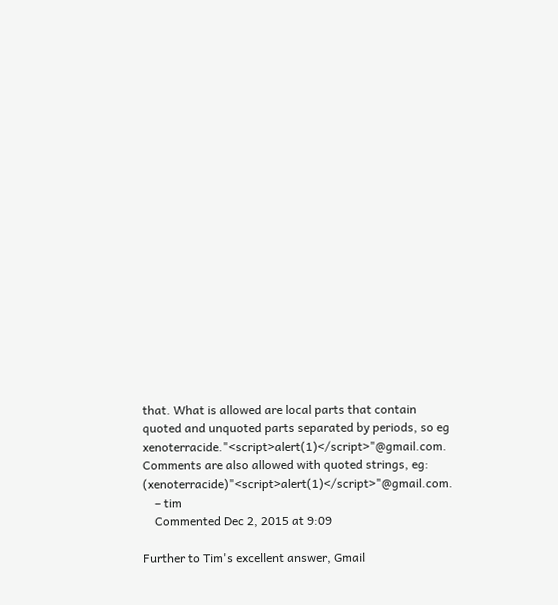that. What is allowed are local parts that contain quoted and unquoted parts separated by periods, so eg xenoterracide."<script>alert(1)</script>"@gmail.com. Comments are also allowed with quoted strings, eg: (xenoterracide)"<script>alert(1)</script>"@gmail.com.
    – tim
    Commented Dec 2, 2015 at 9:09

Further to Tim's excellent answer, Gmail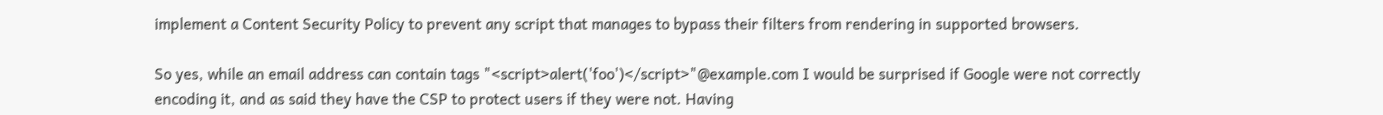implement a Content Security Policy to prevent any script that manages to bypass their filters from rendering in supported browsers.

So yes, while an email address can contain tags "<script>alert('foo')</script>"@example.com I would be surprised if Google were not correctly encoding it, and as said they have the CSP to protect users if they were not. Having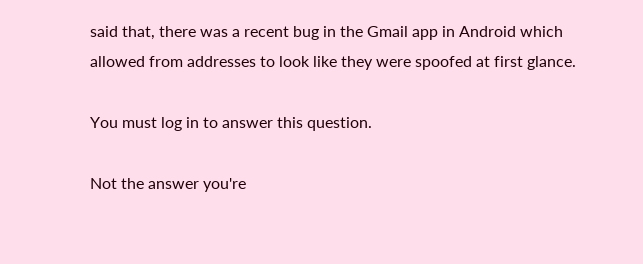said that, there was a recent bug in the Gmail app in Android which allowed from addresses to look like they were spoofed at first glance.

You must log in to answer this question.

Not the answer you're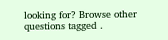looking for? Browse other questions tagged .